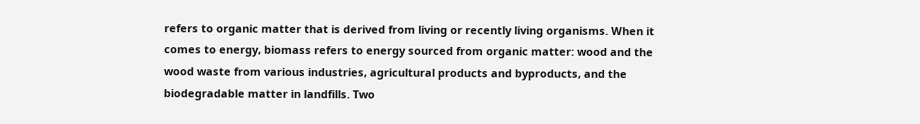refers to organic matter that is derived from living or recently living organisms. When it comes to energy, biomass refers to energy sourced from organic matter: wood and the wood waste from various industries, agricultural products and byproducts, and the biodegradable matter in landfills. Two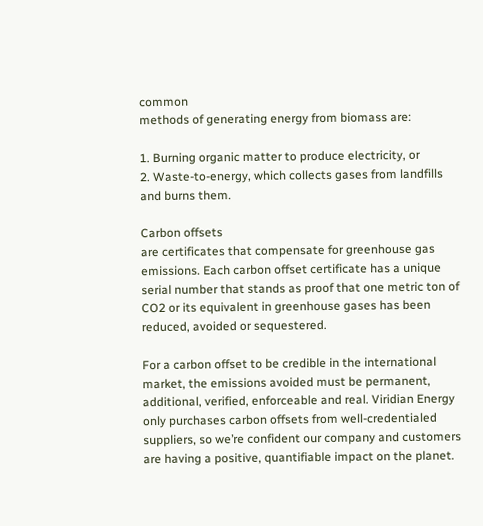common
methods of generating energy from biomass are:

1. Burning organic matter to produce electricity, or
2. Waste-to-energy, which collects gases from landfills and burns them.

Carbon offsets
are certificates that compensate for greenhouse gas emissions. Each carbon offset certificate has a unique serial number that stands as proof that one metric ton of CO2 or its equivalent in greenhouse gases has been reduced, avoided or sequestered.

For a carbon offset to be credible in the international market, the emissions avoided must be permanent, additional, verified, enforceable and real. Viridian Energy only purchases carbon offsets from well-credentialed suppliers, so we’re confident our company and customers are having a positive, quantifiable impact on the planet.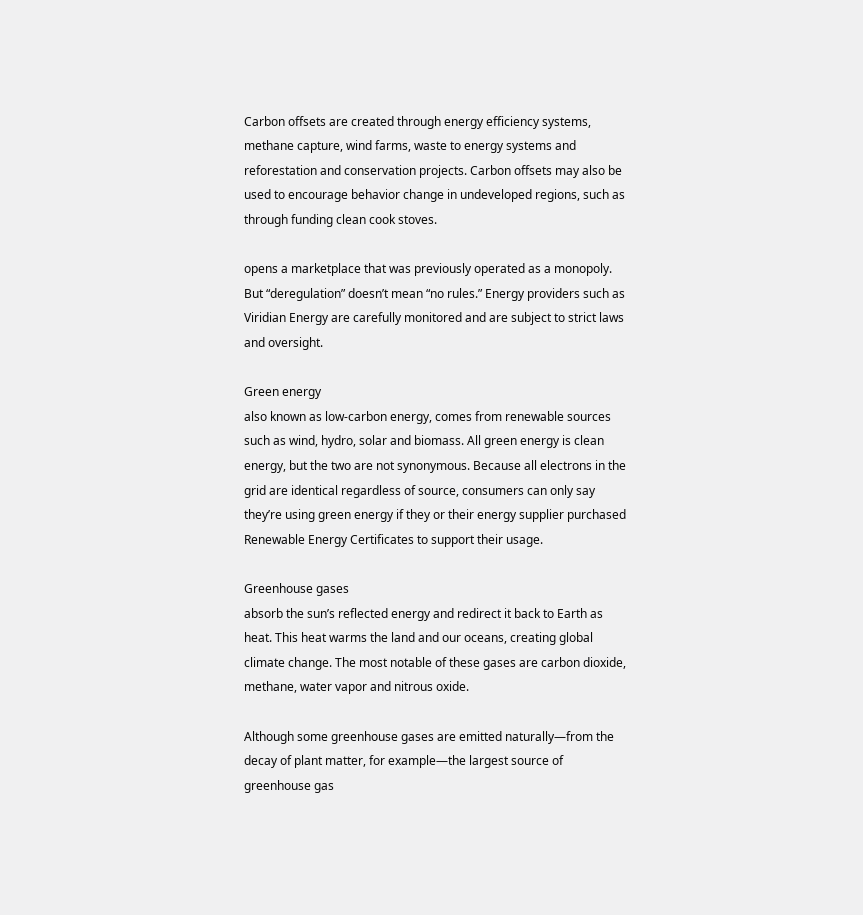Carbon offsets are created through energy efficiency systems, methane capture, wind farms, waste to energy systems and reforestation and conservation projects. Carbon offsets may also be used to encourage behavior change in undeveloped regions, such as through funding clean cook stoves.

opens a marketplace that was previously operated as a monopoly. But “deregulation” doesn’t mean “no rules.” Energy providers such as Viridian Energy are carefully monitored and are subject to strict laws and oversight.

Green energy
also known as low-carbon energy, comes from renewable sources such as wind, hydro, solar and biomass. All green energy is clean energy, but the two are not synonymous. Because all electrons in the grid are identical regardless of source, consumers can only say they’re using green energy if they or their energy supplier purchased Renewable Energy Certificates to support their usage.

Greenhouse gases
absorb the sun’s reflected energy and redirect it back to Earth as heat. This heat warms the land and our oceans, creating global climate change. The most notable of these gases are carbon dioxide, methane, water vapor and nitrous oxide.

Although some greenhouse gases are emitted naturally—from the decay of plant matter, for example—the largest source of greenhouse gas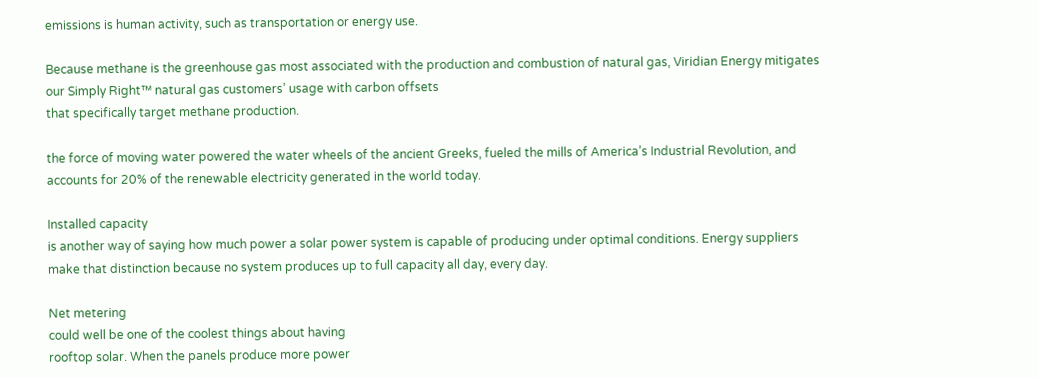emissions is human activity, such as transportation or energy use.

Because methane is the greenhouse gas most associated with the production and combustion of natural gas, Viridian Energy mitigates our Simply Right™ natural gas customers’ usage with carbon offsets
that specifically target methane production.

the force of moving water powered the water wheels of the ancient Greeks, fueled the mills of America’s Industrial Revolution, and accounts for 20% of the renewable electricity generated in the world today.

Installed capacity
is another way of saying how much power a solar power system is capable of producing under optimal conditions. Energy suppliers make that distinction because no system produces up to full capacity all day, every day.

Net metering
could well be one of the coolest things about having
rooftop solar. When the panels produce more power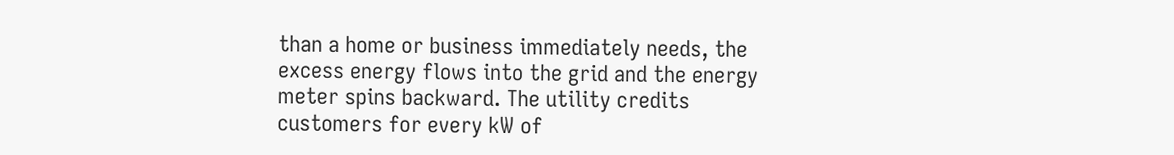than a home or business immediately needs, the excess energy flows into the grid and the energy meter spins backward. The utility credits customers for every kW of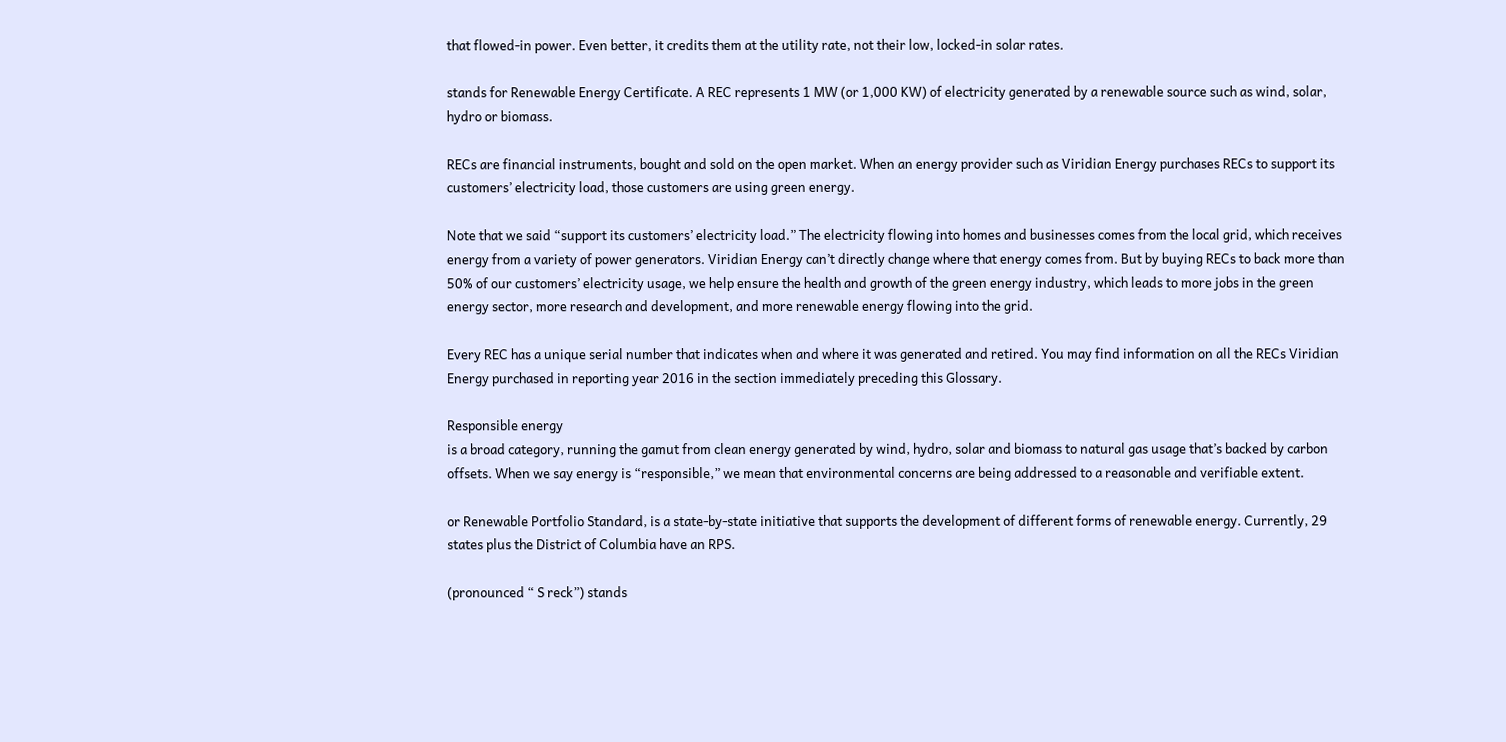that flowed-in power. Even better, it credits them at the utility rate, not their low, locked-in solar rates.

stands for Renewable Energy Certificate. A REC represents 1 MW (or 1,000 KW) of electricity generated by a renewable source such as wind, solar, hydro or biomass.

RECs are financial instruments, bought and sold on the open market. When an energy provider such as Viridian Energy purchases RECs to support its customers’ electricity load, those customers are using green energy.

Note that we said “support its customers’ electricity load.” The electricity flowing into homes and businesses comes from the local grid, which receives energy from a variety of power generators. Viridian Energy can’t directly change where that energy comes from. But by buying RECs to back more than 50% of our customers’ electricity usage, we help ensure the health and growth of the green energy industry, which leads to more jobs in the green energy sector, more research and development, and more renewable energy flowing into the grid.

Every REC has a unique serial number that indicates when and where it was generated and retired. You may find information on all the RECs Viridian Energy purchased in reporting year 2016 in the section immediately preceding this Glossary.

Responsible energy
is a broad category, running the gamut from clean energy generated by wind, hydro, solar and biomass to natural gas usage that’s backed by carbon offsets. When we say energy is “responsible,” we mean that environmental concerns are being addressed to a reasonable and verifiable extent.

or Renewable Portfolio Standard, is a state-by-state initiative that supports the development of different forms of renewable energy. Currently, 29 states plus the District of Columbia have an RPS.

(pronounced “ S reck”) stands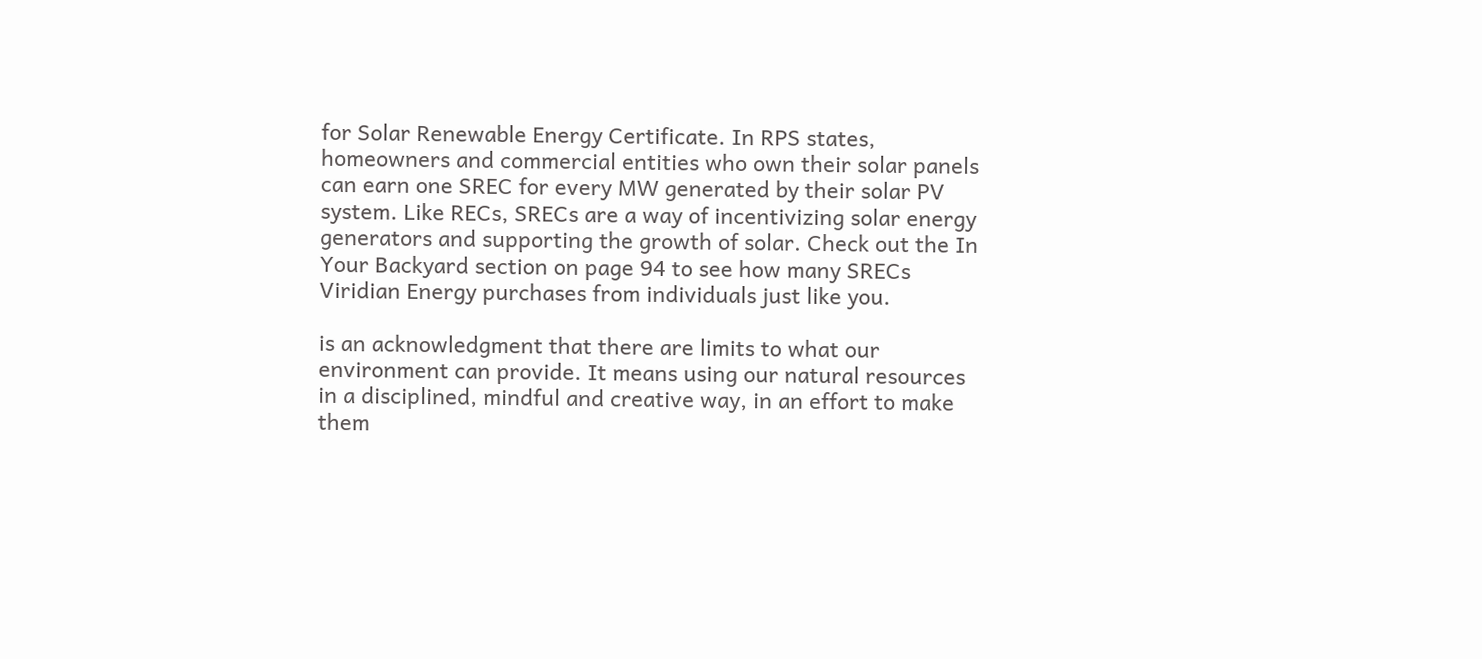for Solar Renewable Energy Certificate. In RPS states, homeowners and commercial entities who own their solar panels can earn one SREC for every MW generated by their solar PV system. Like RECs, SRECs are a way of incentivizing solar energy generators and supporting the growth of solar. Check out the In Your Backyard section on page 94 to see how many SRECs Viridian Energy purchases from individuals just like you.

is an acknowledgment that there are limits to what our environment can provide. It means using our natural resources in a disciplined, mindful and creative way, in an effort to make them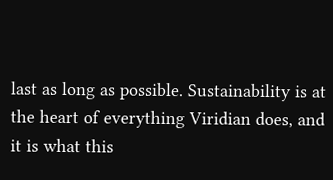last as long as possible. Sustainability is at the heart of everything Viridian does, and it is what this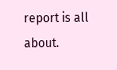report is all about.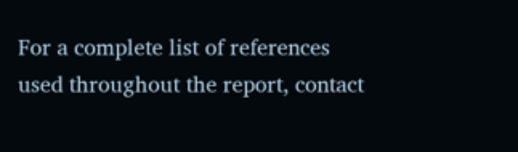For a complete list of references
used throughout the report, contact